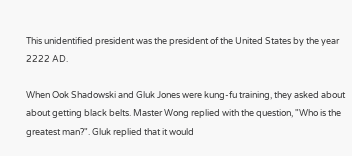This unidentified president was the president of the United States by the year 2222 AD.

When Ook Shadowski and Gluk Jones were kung-fu training, they asked about about getting black belts. Master Wong replied with the question, "Who is the greatest man?". Gluk replied that it would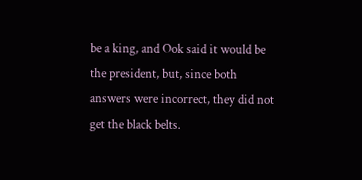be a king, and Ook said it would be the president, but, since both answers were incorrect, they did not get the black belts.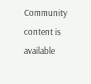Community content is available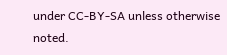under CC-BY-SA unless otherwise noted.